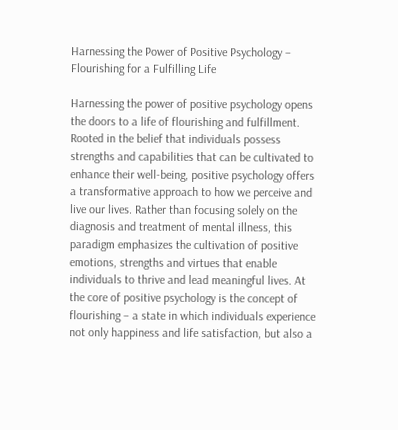Harnessing the Power of Positive Psychology – Flourishing for a Fulfilling Life

Harnessing the power of positive psychology opens the doors to a life of flourishing and fulfillment. Rooted in the belief that individuals possess strengths and capabilities that can be cultivated to enhance their well-being, positive psychology offers a transformative approach to how we perceive and live our lives. Rather than focusing solely on the diagnosis and treatment of mental illness, this paradigm emphasizes the cultivation of positive emotions, strengths and virtues that enable individuals to thrive and lead meaningful lives. At the core of positive psychology is the concept of flourishing – a state in which individuals experience not only happiness and life satisfaction, but also a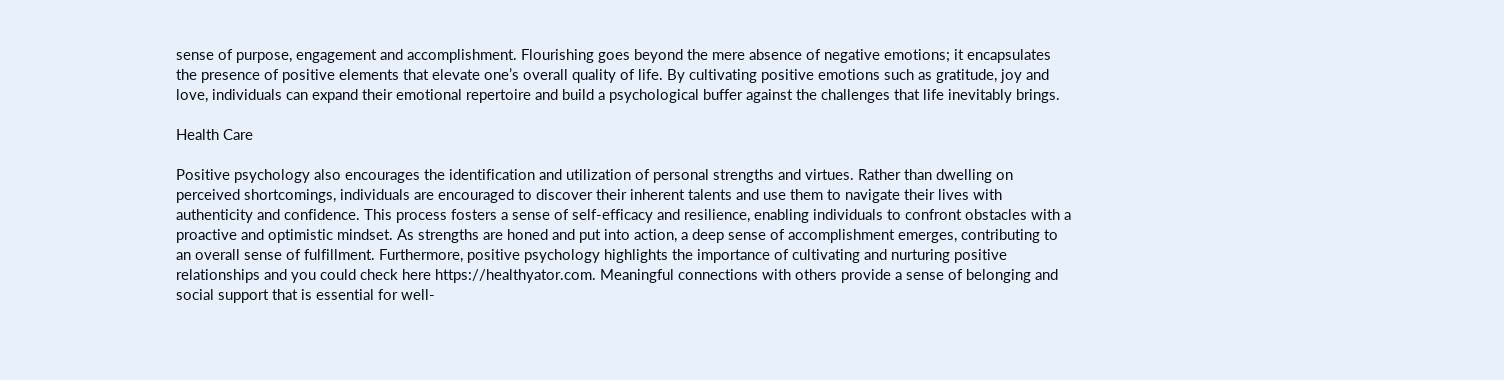sense of purpose, engagement and accomplishment. Flourishing goes beyond the mere absence of negative emotions; it encapsulates the presence of positive elements that elevate one’s overall quality of life. By cultivating positive emotions such as gratitude, joy and love, individuals can expand their emotional repertoire and build a psychological buffer against the challenges that life inevitably brings.

Health Care

Positive psychology also encourages the identification and utilization of personal strengths and virtues. Rather than dwelling on perceived shortcomings, individuals are encouraged to discover their inherent talents and use them to navigate their lives with authenticity and confidence. This process fosters a sense of self-efficacy and resilience, enabling individuals to confront obstacles with a proactive and optimistic mindset. As strengths are honed and put into action, a deep sense of accomplishment emerges, contributing to an overall sense of fulfillment. Furthermore, positive psychology highlights the importance of cultivating and nurturing positive relationships and you could check here https://healthyator.com. Meaningful connections with others provide a sense of belonging and social support that is essential for well-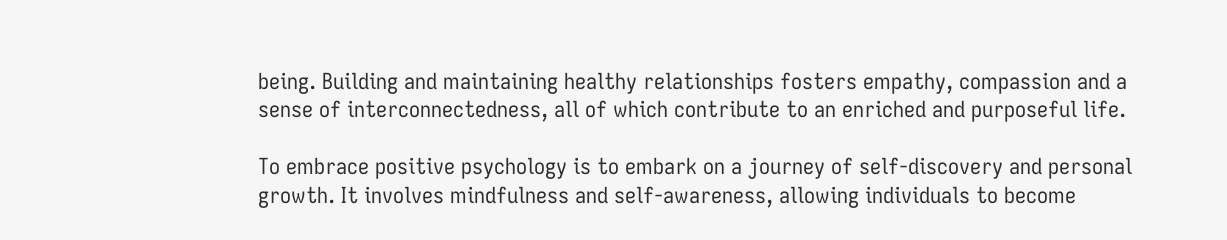being. Building and maintaining healthy relationships fosters empathy, compassion and a sense of interconnectedness, all of which contribute to an enriched and purposeful life.

To embrace positive psychology is to embark on a journey of self-discovery and personal growth. It involves mindfulness and self-awareness, allowing individuals to become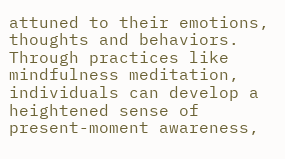attuned to their emotions, thoughts and behaviors. Through practices like mindfulness meditation, individuals can develop a heightened sense of present-moment awareness,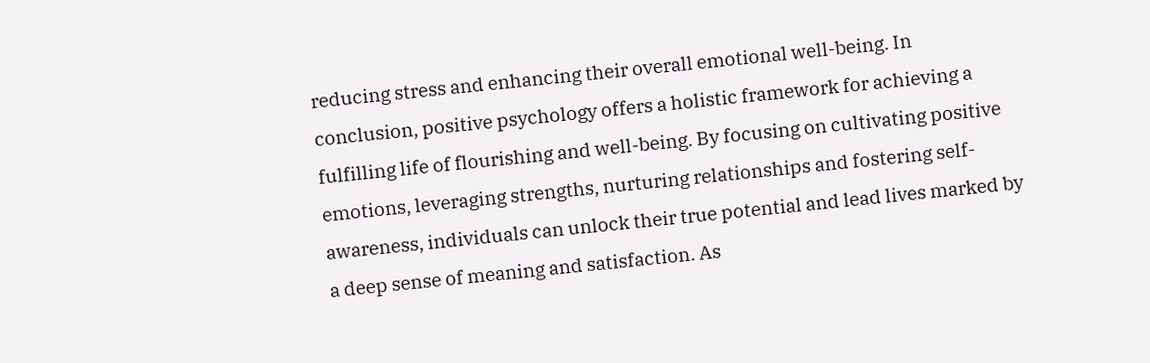reducing stress and enhancing their overall emotional well-being. In conclusion, positive psychology offers a holistic framework for achieving a fulfilling life of flourishing and well-being. By focusing on cultivating positive emotions, leveraging strengths, nurturing relationships and fostering self-awareness, individuals can unlock their true potential and lead lives marked by a deep sense of meaning and satisfaction. As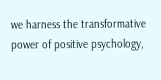we harness the transformative power of positive psychology,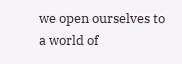we open ourselves to a world of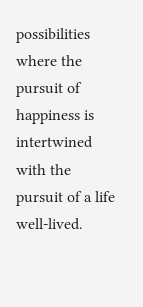possibilities where the pursuit of happiness is intertwined with the pursuit of a life well-lived.